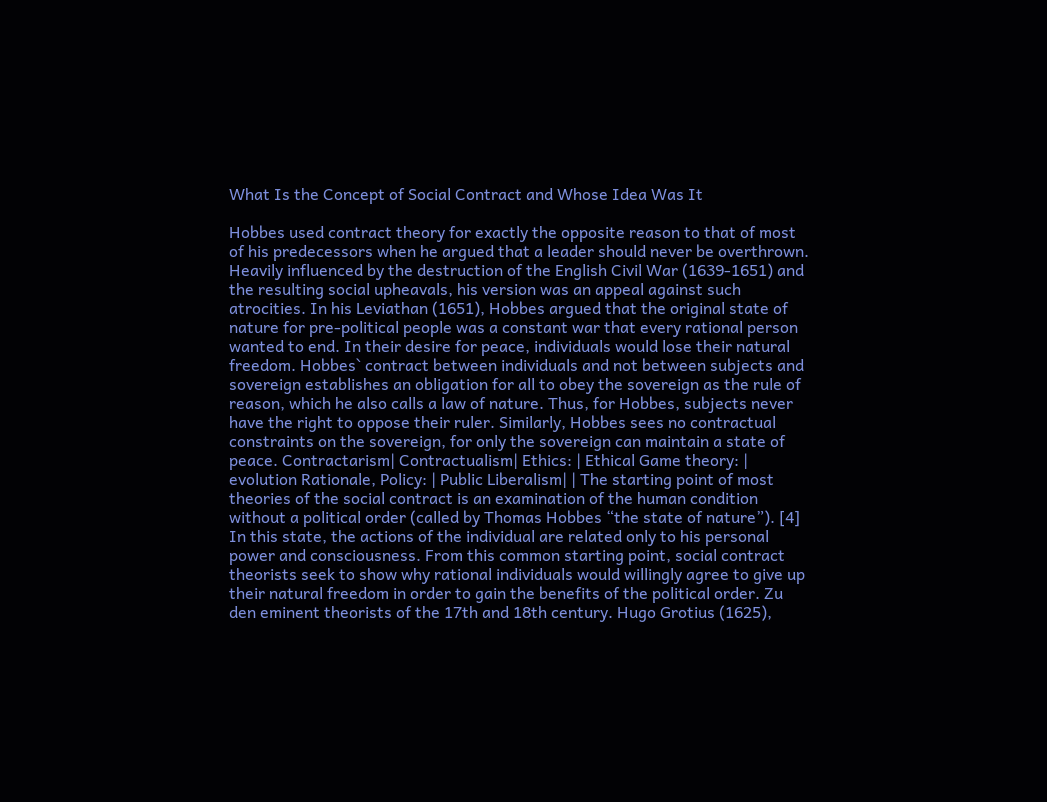What Is the Concept of Social Contract and Whose Idea Was It

Hobbes used contract theory for exactly the opposite reason to that of most of his predecessors when he argued that a leader should never be overthrown. Heavily influenced by the destruction of the English Civil War (1639-1651) and the resulting social upheavals, his version was an appeal against such atrocities. In his Leviathan (1651), Hobbes argued that the original state of nature for pre-political people was a constant war that every rational person wanted to end. In their desire for peace, individuals would lose their natural freedom. Hobbes` contract between individuals and not between subjects and sovereign establishes an obligation for all to obey the sovereign as the rule of reason, which he also calls a law of nature. Thus, for Hobbes, subjects never have the right to oppose their ruler. Similarly, Hobbes sees no contractual constraints on the sovereign, for only the sovereign can maintain a state of peace. Contractarism| Contractualism| Ethics: | Ethical Game theory: | evolution Rationale, Policy: | Public Liberalism| | The starting point of most theories of the social contract is an examination of the human condition without a political order (called by Thomas Hobbes “the state of nature”). [4] In this state, the actions of the individual are related only to his personal power and consciousness. From this common starting point, social contract theorists seek to show why rational individuals would willingly agree to give up their natural freedom in order to gain the benefits of the political order. Zu den eminent theorists of the 17th and 18th century. Hugo Grotius (1625),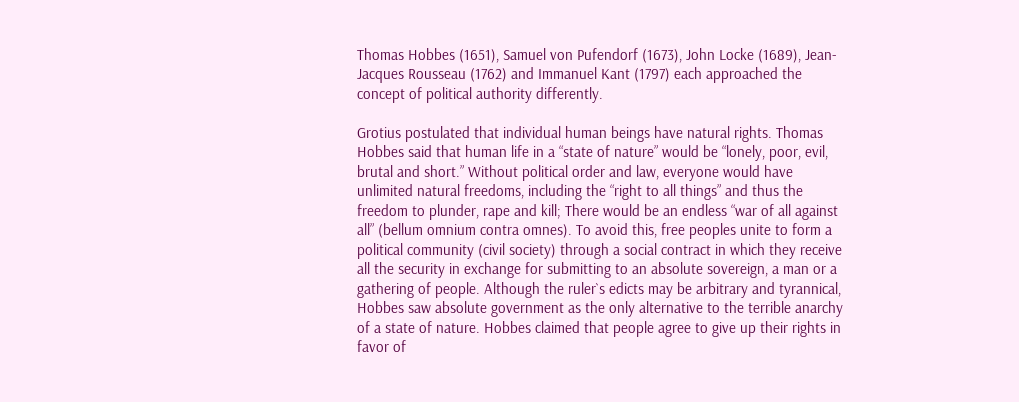Thomas Hobbes (1651), Samuel von Pufendorf (1673), John Locke (1689), Jean-Jacques Rousseau (1762) and Immanuel Kant (1797) each approached the concept of political authority differently.

Grotius postulated that individual human beings have natural rights. Thomas Hobbes said that human life in a “state of nature” would be “lonely, poor, evil, brutal and short.” Without political order and law, everyone would have unlimited natural freedoms, including the “right to all things” and thus the freedom to plunder, rape and kill; There would be an endless “war of all against all” (bellum omnium contra omnes). To avoid this, free peoples unite to form a political community (civil society) through a social contract in which they receive all the security in exchange for submitting to an absolute sovereign, a man or a gathering of people. Although the ruler`s edicts may be arbitrary and tyrannical, Hobbes saw absolute government as the only alternative to the terrible anarchy of a state of nature. Hobbes claimed that people agree to give up their rights in favor of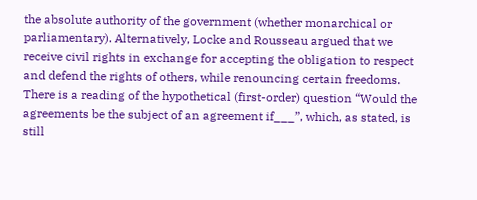the absolute authority of the government (whether monarchical or parliamentary). Alternatively, Locke and Rousseau argued that we receive civil rights in exchange for accepting the obligation to respect and defend the rights of others, while renouncing certain freedoms. There is a reading of the hypothetical (first-order) question “Would the agreements be the subject of an agreement if___”, which, as stated, is still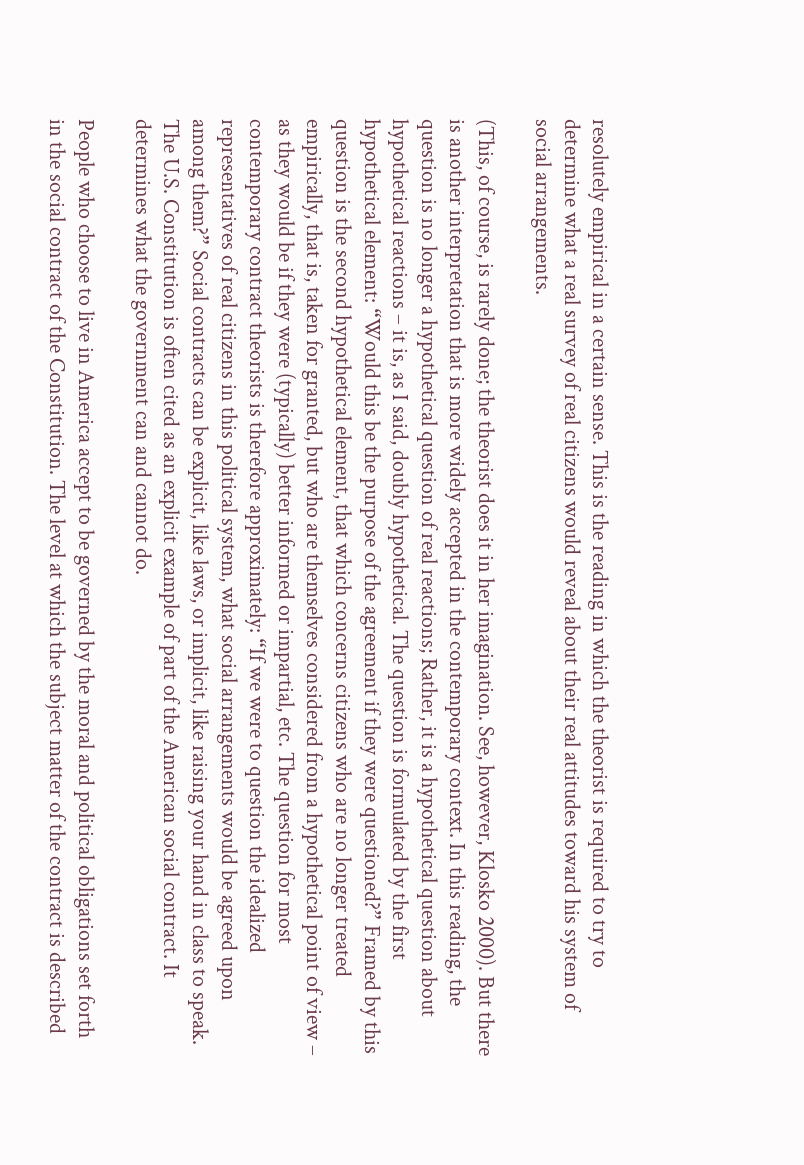resolutely empirical in a certain sense. This is the reading in which the theorist is required to try to determine what a real survey of real citizens would reveal about their real attitudes toward his system of social arrangements.

(This, of course, is rarely done; the theorist does it in her imagination. See, however, Klosko 2000). But there is another interpretation that is more widely accepted in the contemporary context. In this reading, the question is no longer a hypothetical question of real reactions; Rather, it is a hypothetical question about hypothetical reactions – it is, as I said, doubly hypothetical. The question is formulated by the first hypothetical element: “Would this be the purpose of the agreement if they were questioned?” Framed by this question is the second hypothetical element, that which concerns citizens who are no longer treated empirically, that is, taken for granted, but who are themselves considered from a hypothetical point of view – as they would be if they were (typically) better informed or impartial, etc. The question for most contemporary contract theorists is therefore approximately: “If we were to question the idealized representatives of real citizens in this political system, what social arrangements would be agreed upon among them?” Social contracts can be explicit, like laws, or implicit, like raising your hand in class to speak. The U.S. Constitution is often cited as an explicit example of part of the American social contract. It determines what the government can and cannot do.

People who choose to live in America accept to be governed by the moral and political obligations set forth in the social contract of the Constitution. The level at which the subject matter of the contract is described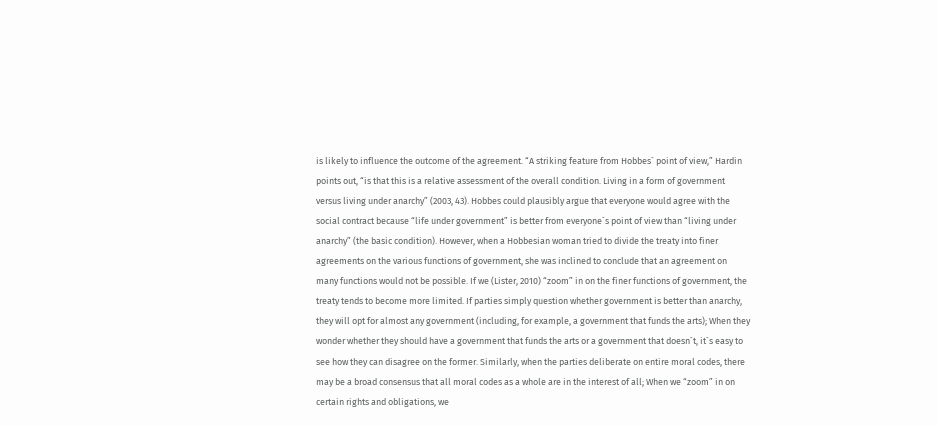is likely to influence the outcome of the agreement. “A striking feature from Hobbes` point of view,” Hardin points out, “is that this is a relative assessment of the overall condition. Living in a form of government versus living under anarchy” (2003, 43). Hobbes could plausibly argue that everyone would agree with the social contract because “life under government” is better from everyone`s point of view than “living under anarchy” (the basic condition). However, when a Hobbesian woman tried to divide the treaty into finer agreements on the various functions of government, she was inclined to conclude that an agreement on many functions would not be possible. If we (Lister, 2010) “zoom” in on the finer functions of government, the treaty tends to become more limited. If parties simply question whether government is better than anarchy, they will opt for almost any government (including, for example, a government that funds the arts); When they wonder whether they should have a government that funds the arts or a government that doesn`t, it`s easy to see how they can disagree on the former. Similarly, when the parties deliberate on entire moral codes, there may be a broad consensus that all moral codes as a whole are in the interest of all; When we “zoom” in on certain rights and obligations, we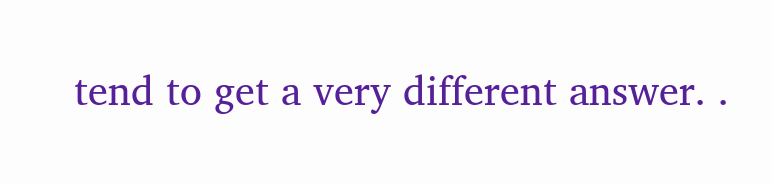tend to get a very different answer. .